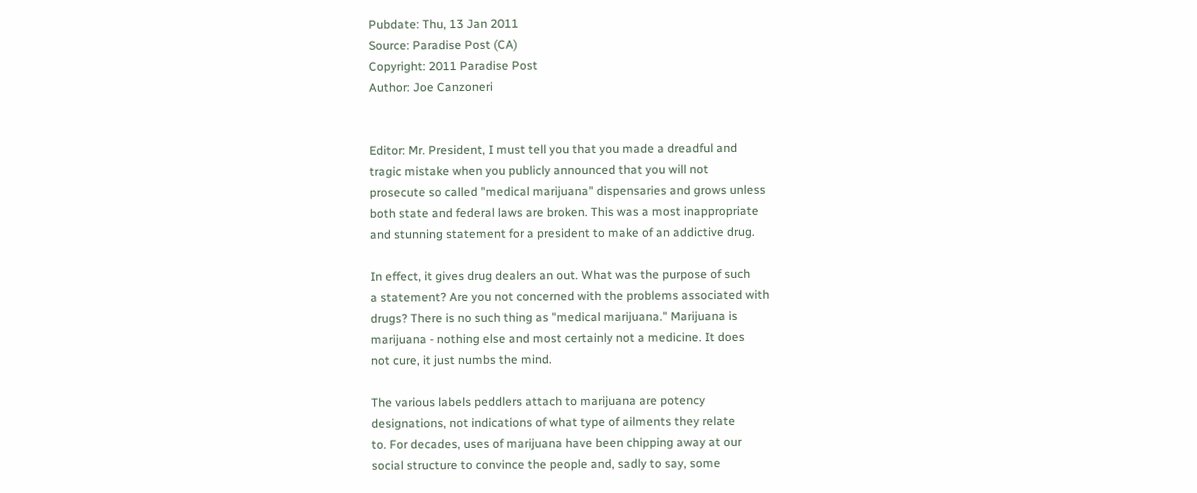Pubdate: Thu, 13 Jan 2011
Source: Paradise Post (CA)
Copyright: 2011 Paradise Post
Author: Joe Canzoneri


Editor: Mr. President, I must tell you that you made a dreadful and
tragic mistake when you publicly announced that you will not
prosecute so called "medical marijuana" dispensaries and grows unless
both state and federal laws are broken. This was a most inappropriate
and stunning statement for a president to make of an addictive drug.

In effect, it gives drug dealers an out. What was the purpose of such
a statement? Are you not concerned with the problems associated with
drugs? There is no such thing as "medical marijuana." Marijuana is
marijuana - nothing else and most certainly not a medicine. It does
not cure, it just numbs the mind.

The various labels peddlers attach to marijuana are potency
designations, not indications of what type of ailments they relate
to. For decades, uses of marijuana have been chipping away at our
social structure to convince the people and, sadly to say, some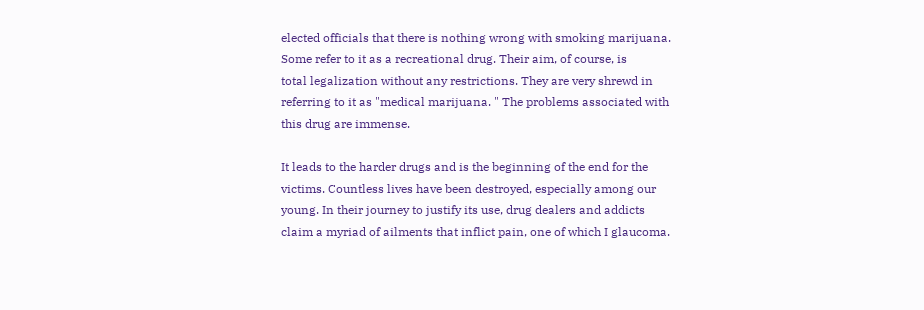elected officials that there is nothing wrong with smoking marijuana.
Some refer to it as a recreational drug. Their aim, of course, is
total legalization without any restrictions. They are very shrewd in
referring to it as "medical marijuana. " The problems associated with
this drug are immense.

It leads to the harder drugs and is the beginning of the end for the
victims. Countless lives have been destroyed, especially among our
young. In their journey to justify its use, drug dealers and addicts
claim a myriad of ailments that inflict pain, one of which I glaucoma.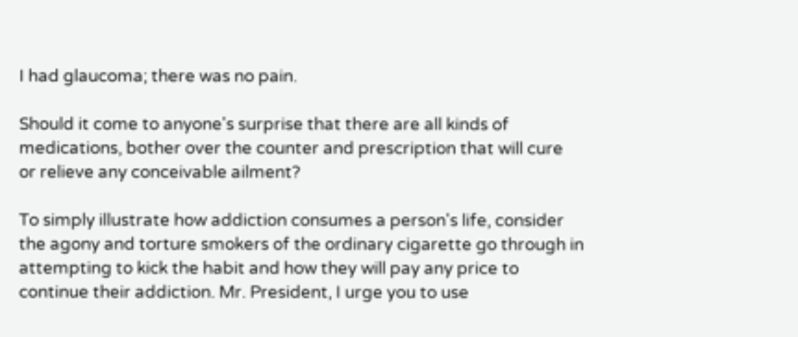I had glaucoma; there was no pain.

Should it come to anyone's surprise that there are all kinds of
medications, bother over the counter and prescription that will cure
or relieve any conceivable ailment?

To simply illustrate how addiction consumes a person's life, consider
the agony and torture smokers of the ordinary cigarette go through in
attempting to kick the habit and how they will pay any price to
continue their addiction. Mr. President, I urge you to use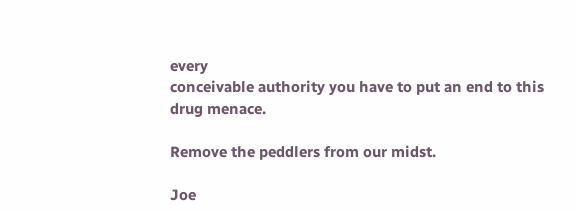every
conceivable authority you have to put an end to this drug menace.

Remove the peddlers from our midst.

Joe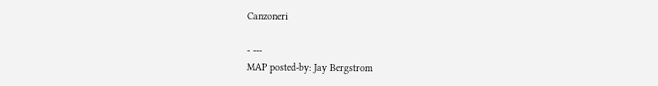Canzoneri

- ---
MAP posted-by: Jay Bergstrom